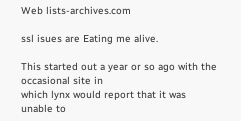Web lists-archives.com

ssl isues are Eating me alive.

This started out a year or so ago with the occasional site in
which lynx would report that it was unable to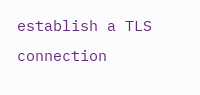establish a TLS
connection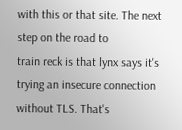with this or that site. The next step on the road to
train reck is that lynx says it's trying an insecure connection
without TLS. That's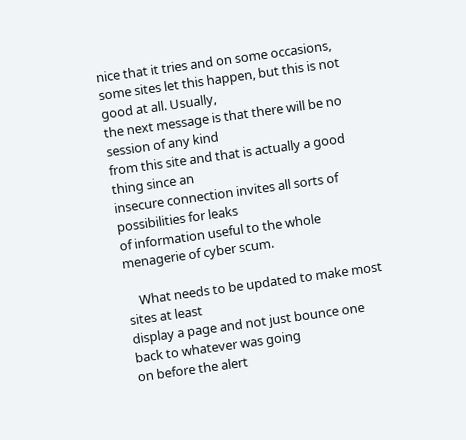nice that it tries and on some occasions,
some sites let this happen, but this is not good at all. Usually,
the next message is that there will be no session of any kind
from this site and that is actually a good thing since an
insecure connection invites all sorts of possibilities for leaks
of information useful to the whole menagerie of cyber scum.

    What needs to be updated to make most sites at least
display a page and not just bounce one back to whatever was going
on before the alert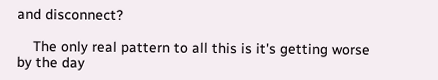and disconnect?

    The only real pattern to all this is it's getting worse
by the day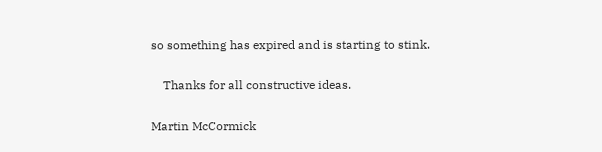so something has expired and is starting to stink.

    Thanks for all constructive ideas.

Martin McCormick